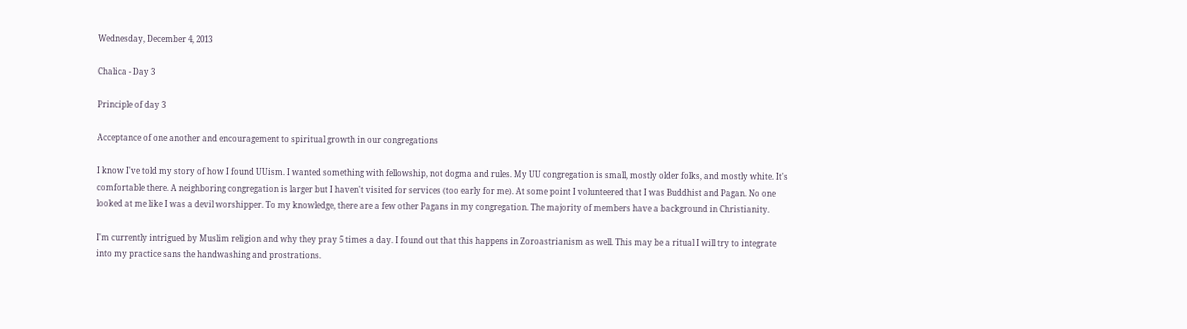Wednesday, December 4, 2013

Chalica - Day 3

Principle of day 3

Acceptance of one another and encouragement to spiritual growth in our congregations

I know I've told my story of how I found UUism. I wanted something with fellowship, not dogma and rules. My UU congregation is small, mostly older folks, and mostly white. It's comfortable there. A neighboring congregation is larger but I haven't visited for services (too early for me). At some point I volunteered that I was Buddhist and Pagan. No one looked at me like I was a devil worshipper. To my knowledge, there are a few other Pagans in my congregation. The majority of members have a background in Christianity.

I'm currently intrigued by Muslim religion and why they pray 5 times a day. I found out that this happens in Zoroastrianism as well. This may be a ritual I will try to integrate into my practice sans the handwashing and prostrations.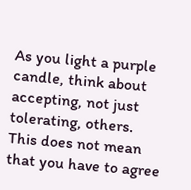As you light a purple candle, think about accepting, not just tolerating, others. This does not mean that you have to agree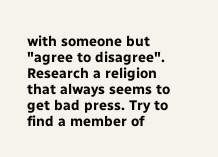with someone but "agree to disagree". Research a religion that always seems to get bad press. Try to find a member of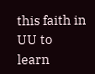this faith in UU to learn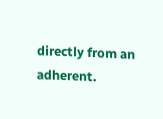directly from an adherent.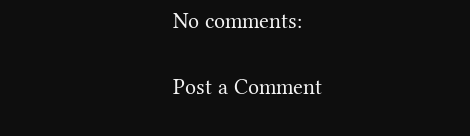No comments:

Post a Comment